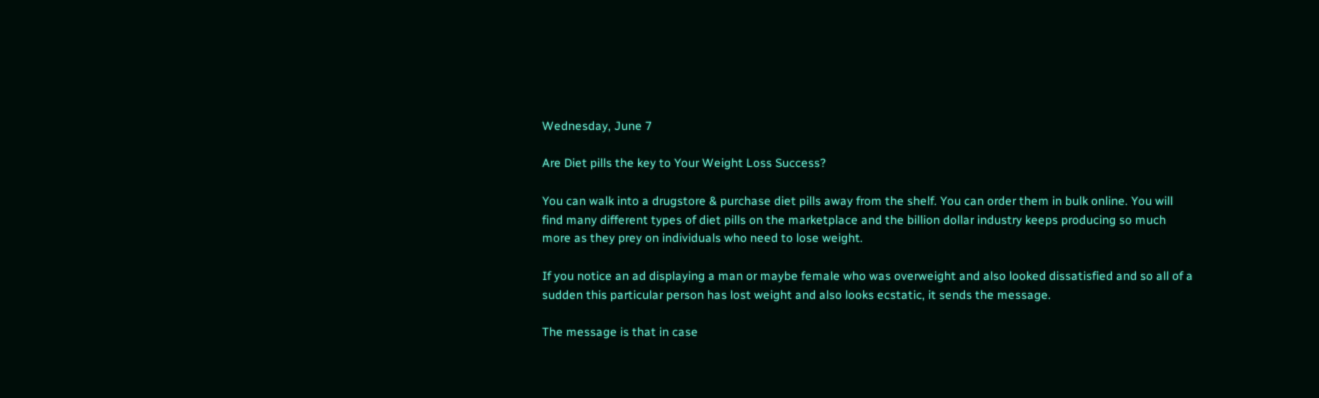Wednesday, June 7

Are Diet pills the key to Your Weight Loss Success?

You can walk into a drugstore & purchase diet pills away from the shelf. You can order them in bulk online. You will find many different types of diet pills on the marketplace and the billion dollar industry keeps producing so much more as they prey on individuals who need to lose weight.

If you notice an ad displaying a man or maybe female who was overweight and also looked dissatisfied and so all of a sudden this particular person has lost weight and also looks ecstatic, it sends the message.

The message is that in case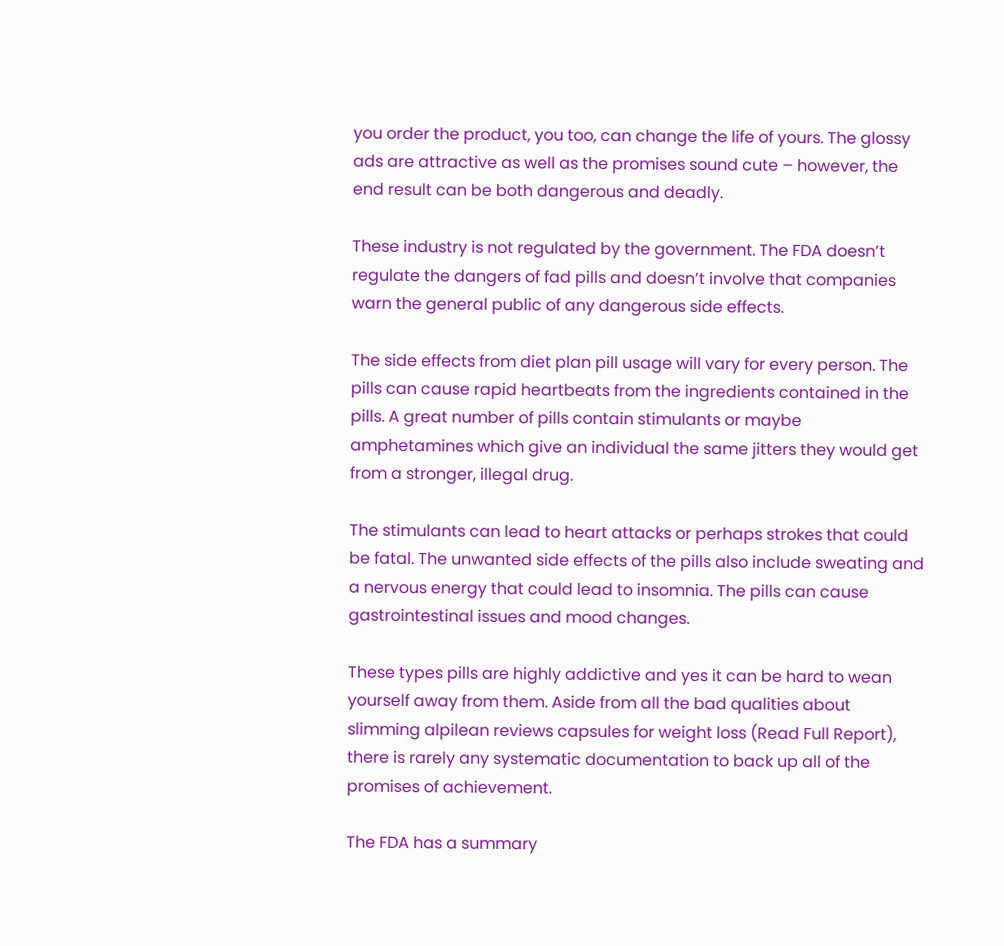you order the product, you too, can change the life of yours. The glossy ads are attractive as well as the promises sound cute – however, the end result can be both dangerous and deadly.

These industry is not regulated by the government. The FDA doesn’t regulate the dangers of fad pills and doesn’t involve that companies warn the general public of any dangerous side effects.

The side effects from diet plan pill usage will vary for every person. The pills can cause rapid heartbeats from the ingredients contained in the pills. A great number of pills contain stimulants or maybe amphetamines which give an individual the same jitters they would get from a stronger, illegal drug.

The stimulants can lead to heart attacks or perhaps strokes that could be fatal. The unwanted side effects of the pills also include sweating and a nervous energy that could lead to insomnia. The pills can cause gastrointestinal issues and mood changes.

These types pills are highly addictive and yes it can be hard to wean yourself away from them. Aside from all the bad qualities about slimming alpilean reviews capsules for weight loss (Read Full Report), there is rarely any systematic documentation to back up all of the promises of achievement.

The FDA has a summary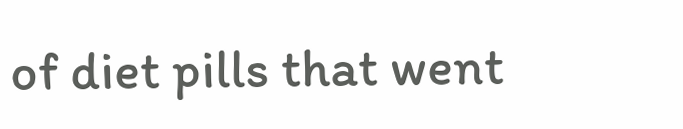of diet pills that went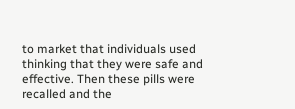to market that individuals used thinking that they were safe and effective. Then these pills were recalled and the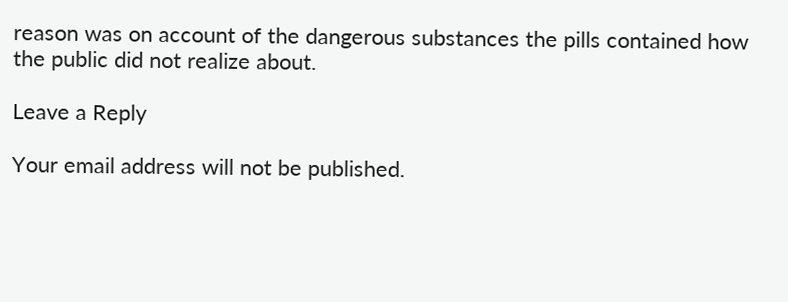reason was on account of the dangerous substances the pills contained how the public did not realize about.

Leave a Reply

Your email address will not be published.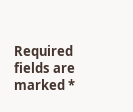Required fields are marked *